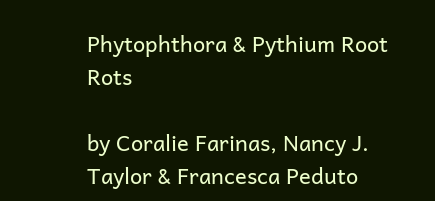Phytophthora & Pythium Root Rots

by Coralie Farinas, Nancy J. Taylor & Francesca Peduto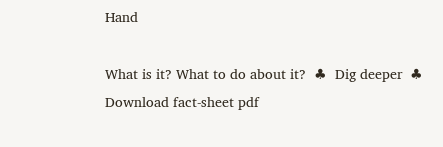Hand

What is it? What to do about it?  ♣  Dig deeper  ♣  Download fact-sheet pdf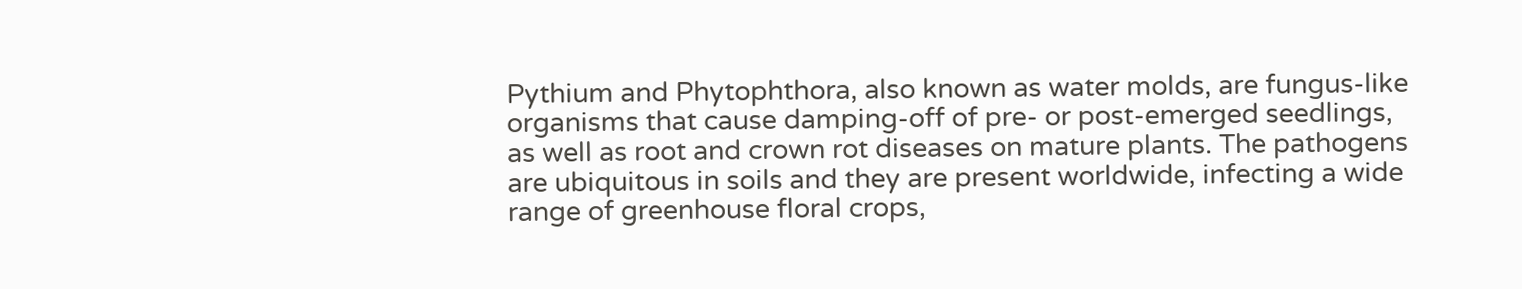Pythium and Phytophthora, also known as water molds, are fungus-like organisms that cause damping-off of pre- or post-emerged seedlings, as well as root and crown rot diseases on mature plants. The pathogens are ubiquitous in soils and they are present worldwide, infecting a wide range of greenhouse floral crops,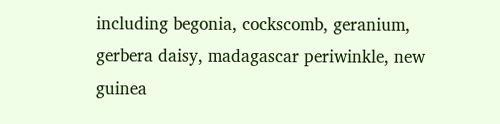including begonia, cockscomb, geranium, gerbera daisy, madagascar periwinkle, new guinea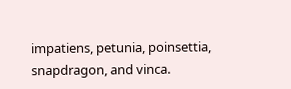impatiens, petunia, poinsettia, snapdragon, and vinca.